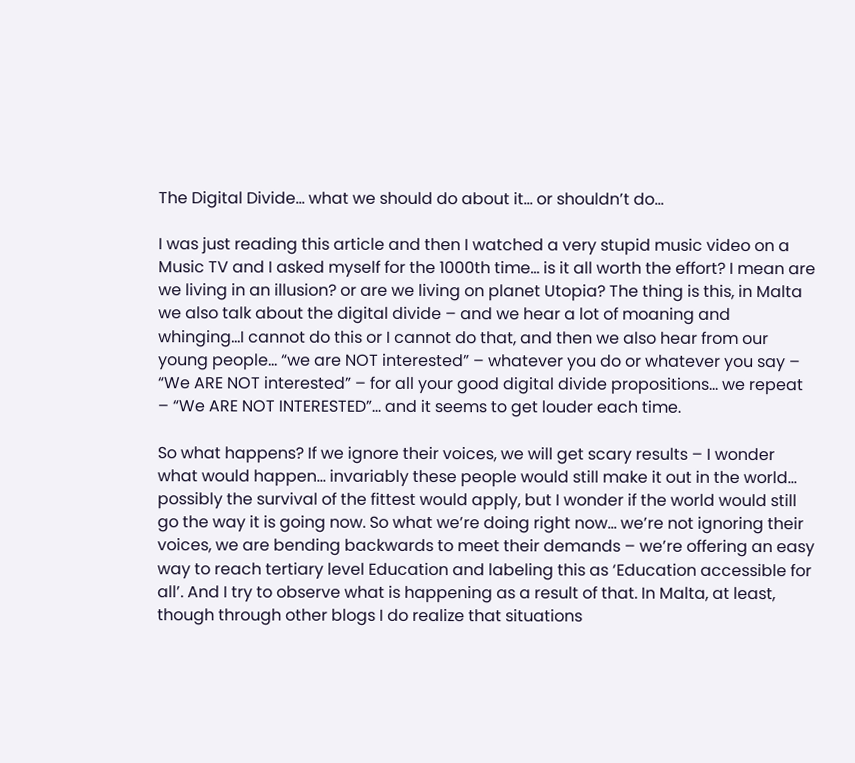The Digital Divide… what we should do about it… or shouldn’t do…

I was just reading this article and then I watched a very stupid music video on a Music TV and I asked myself for the 1000th time… is it all worth the effort? I mean are we living in an illusion? or are we living on planet Utopia? The thing is this, in Malta we also talk about the digital divide – and we hear a lot of moaning and whinging…I cannot do this or I cannot do that, and then we also hear from our young people… “we are NOT interested” – whatever you do or whatever you say – “We ARE NOT interested” – for all your good digital divide propositions… we repeat – “We ARE NOT INTERESTED”… and it seems to get louder each time.

So what happens? If we ignore their voices, we will get scary results – I wonder what would happen… invariably these people would still make it out in the world… possibly the survival of the fittest would apply, but I wonder if the world would still go the way it is going now. So what we’re doing right now… we’re not ignoring their voices, we are bending backwards to meet their demands – we’re offering an easy way to reach tertiary level Education and labeling this as ‘Education accessible for all’. And I try to observe what is happening as a result of that. In Malta, at least, though through other blogs I do realize that situations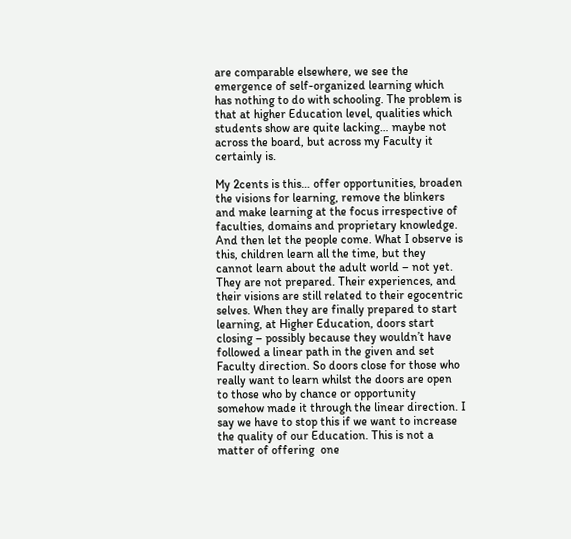are comparable elsewhere, we see the emergence of self-organized learning which has nothing to do with schooling. The problem is that at higher Education level, qualities which students show are quite lacking… maybe not across the board, but across my Faculty it certainly is.

My 2cents is this… offer opportunities, broaden the visions for learning, remove the blinkers and make learning at the focus irrespective of faculties, domains and proprietary knowledge. And then let the people come. What I observe is this, children learn all the time, but they cannot learn about the adult world – not yet. They are not prepared. Their experiences, and their visions are still related to their egocentric selves. When they are finally prepared to start learning, at Higher Education, doors start closing – possibly because they wouldn’t have followed a linear path in the given and set Faculty direction. So doors close for those who really want to learn whilst the doors are open to those who by chance or opportunity somehow made it through the linear direction. I say we have to stop this if we want to increase the quality of our Education. This is not a matter of offering  one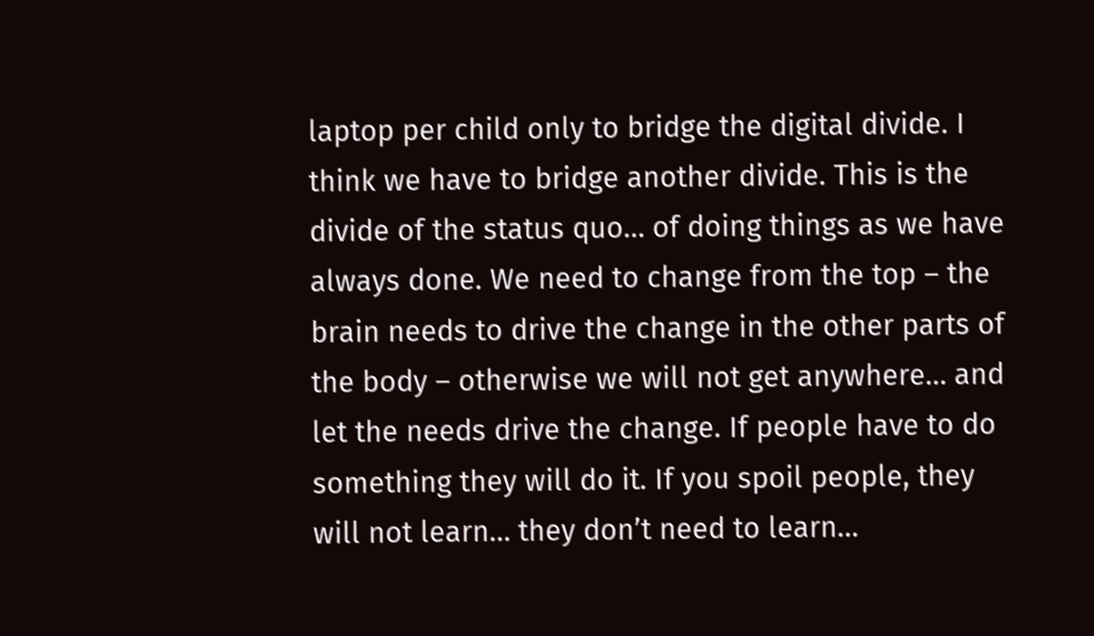laptop per child only to bridge the digital divide. I think we have to bridge another divide. This is the divide of the status quo… of doing things as we have always done. We need to change from the top – the brain needs to drive the change in the other parts of the body – otherwise we will not get anywhere… and let the needs drive the change. If people have to do something they will do it. If you spoil people, they will not learn… they don’t need to learn…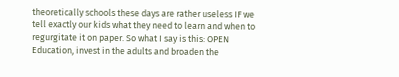theoretically schools these days are rather useless IF we tell exactly our kids what they need to learn and when to regurgitate it on paper. So what I say is this: OPEN Education, invest in the adults and broaden the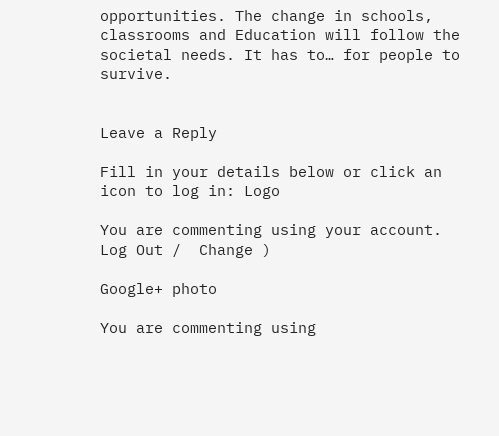opportunities. The change in schools, classrooms and Education will follow the societal needs. It has to… for people to survive.


Leave a Reply

Fill in your details below or click an icon to log in: Logo

You are commenting using your account. Log Out /  Change )

Google+ photo

You are commenting using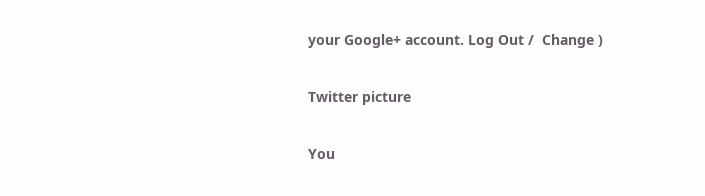your Google+ account. Log Out /  Change )

Twitter picture

You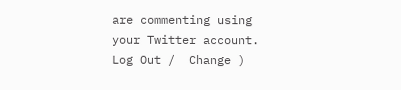are commenting using your Twitter account. Log Out /  Change )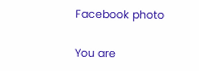Facebook photo

You are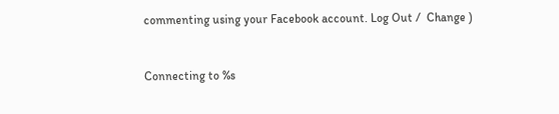commenting using your Facebook account. Log Out /  Change )


Connecting to %s